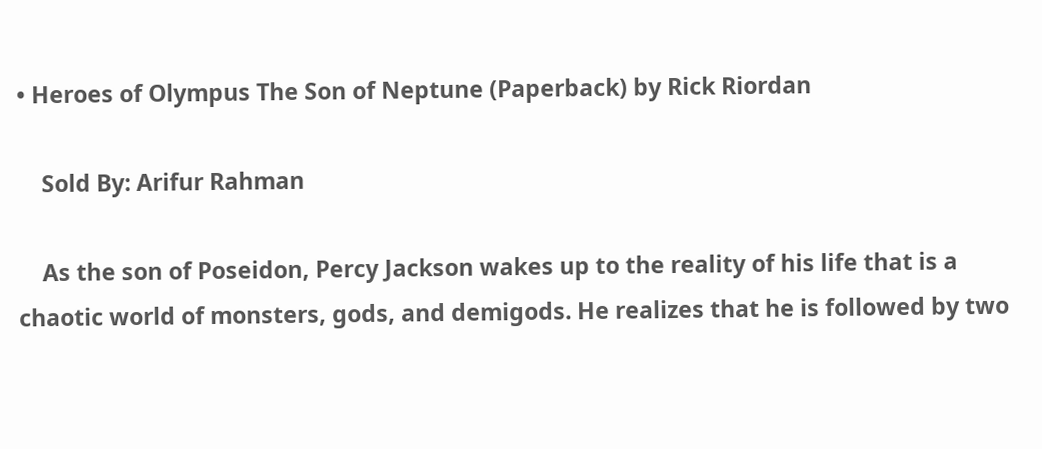• Heroes of Olympus The Son of Neptune (Paperback) by Rick Riordan

    Sold By: Arifur Rahman

    As the son of Poseidon, Percy Jackson wakes up to the reality of his life that is a chaotic world of monsters, gods, and demigods. He realizes that he is followed by two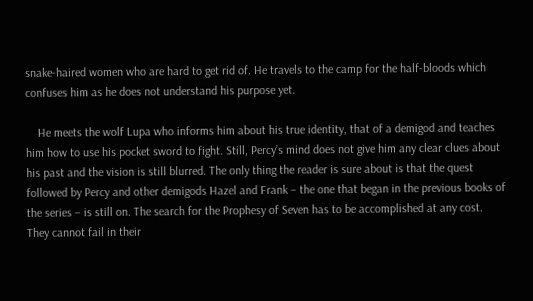snake-haired women who are hard to get rid of. He travels to the camp for the half-bloods which confuses him as he does not understand his purpose yet.

    He meets the wolf Lupa who informs him about his true identity, that of a demigod and teaches him how to use his pocket sword to fight. Still, Percy’s mind does not give him any clear clues about his past and the vision is still blurred. The only thing the reader is sure about is that the quest followed by Percy and other demigods Hazel and Frank – the one that began in the previous books of the series – is still on. The search for the Prophesy of Seven has to be accomplished at any cost. They cannot fail in their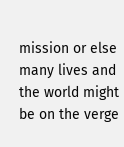mission or else many lives and the world might be on the verge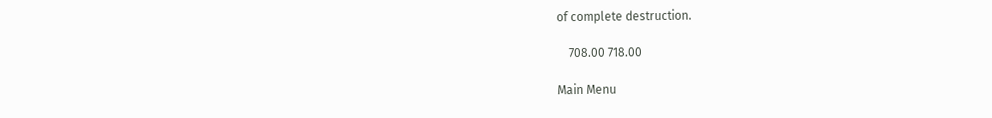of complete destruction.

    708.00 718.00

Main Menu